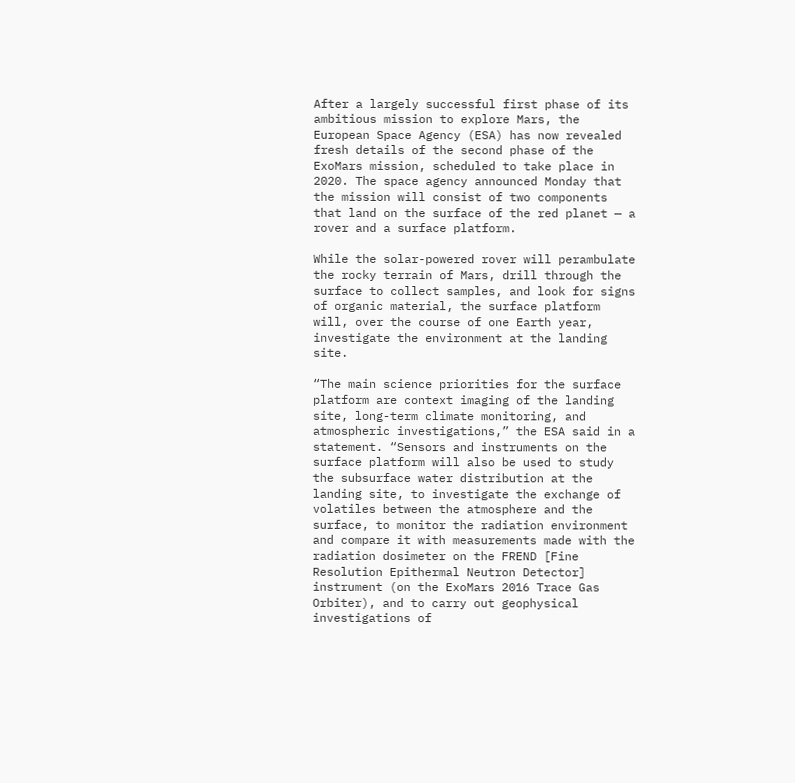After a largely successful first phase of its ambitious mission to explore Mars, the European Space Agency (ESA) has now revealed fresh details of the second phase of the ExoMars mission, scheduled to take place in 2020. The space agency announced Monday that the mission will consist of two components that land on the surface of the red planet — a rover and a surface platform.

While the solar-powered rover will perambulate the rocky terrain of Mars, drill through the surface to collect samples, and look for signs of organic material, the surface platform will, over the course of one Earth year, investigate the environment at the landing site.

“The main science priorities for the surface platform are context imaging of the landing site, long-term climate monitoring, and atmospheric investigations,” the ESA said in a statement. “Sensors and instruments on the surface platform will also be used to study the subsurface water distribution at the landing site, to investigate the exchange of volatiles between the atmosphere and the surface, to monitor the radiation environment and compare it with measurements made with the radiation dosimeter on the FREND [Fine Resolution Epithermal Neutron Detector] instrument (on the ExoMars 2016 Trace Gas Orbiter), and to carry out geophysical investigations of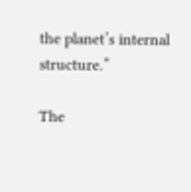the planet’s internal structure.”

The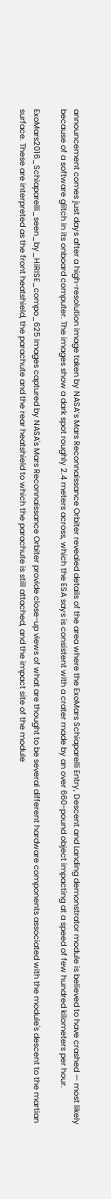announcement comes just days after a high-resolution image taken by NASA’s Mars Reconnaissance Orbiter revealed details of the area where the ExoMars Schiaparelli Entry, Descent and Landing demonstrator module is believed to have crashed — most likely because of a software glitch in its onboard computer. The images show a dark spot roughly 2.4 meters across, which the ESA says is consistent with a crater made by an over 660-pound object impacting at a speed of few hundred kilometers per hour.

ExoMars2016_Schiaparelli_seen_by_HiRISE_compo_625 Images captured by NASA's Mars Reconnaissance Orbiter provide close-up views of what are thought to be several different hardware components associated with the module's descent to the martian surface. These are interpreted as the front heatshield, the parachute and the rear heatshield to which the parachute is still attached, and the impact site of the module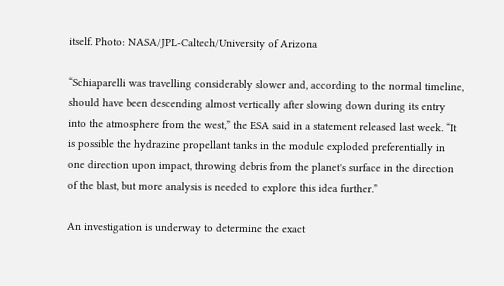itself. Photo: NASA/JPL-Caltech/University of Arizona

“Schiaparelli was travelling considerably slower and, according to the normal timeline, should have been descending almost vertically after slowing down during its entry into the atmosphere from the west,” the ESA said in a statement released last week. “It is possible the hydrazine propellant tanks in the module exploded preferentially in one direction upon impact, throwing debris from the planet's surface in the direction of the blast, but more analysis is needed to explore this idea further.”

An investigation is underway to determine the exact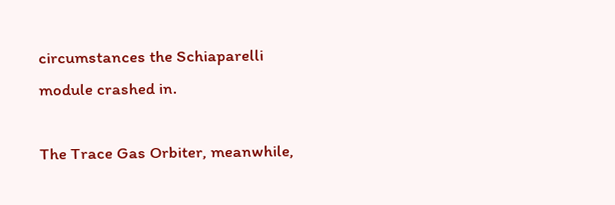circumstances the Schiaparelli module crashed in.

The Trace Gas Orbiter, meanwhile,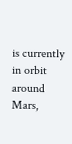is currently in orbit around Mars,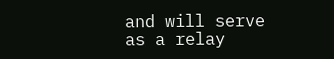and will serve as a relay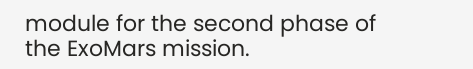module for the second phase of the ExoMars mission.